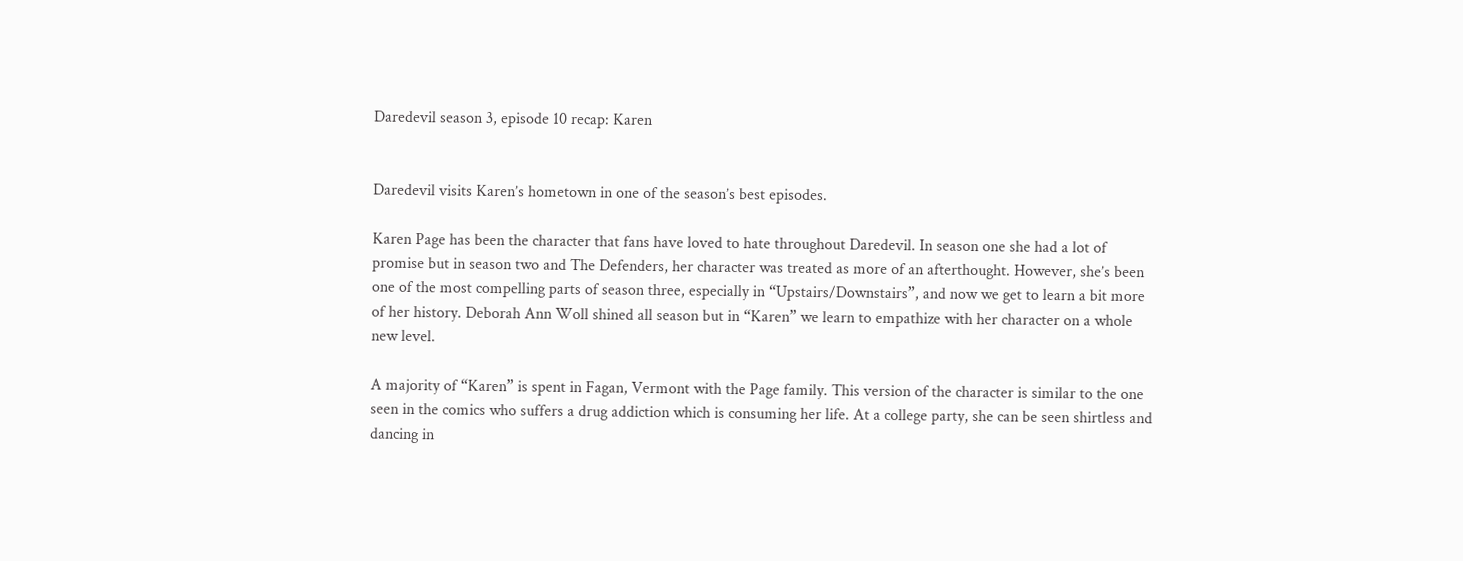Daredevil season 3, episode 10 recap: Karen


Daredevil visits Karen’s hometown in one of the season’s best episodes.

Karen Page has been the character that fans have loved to hate throughout Daredevil. In season one she had a lot of promise but in season two and The Defenders, her character was treated as more of an afterthought. However, she’s been one of the most compelling parts of season three, especially in “Upstairs/Downstairs”, and now we get to learn a bit more of her history. Deborah Ann Woll shined all season but in “Karen” we learn to empathize with her character on a whole new level.

A majority of “Karen” is spent in Fagan, Vermont with the Page family. This version of the character is similar to the one seen in the comics who suffers a drug addiction which is consuming her life. At a college party, she can be seen shirtless and dancing in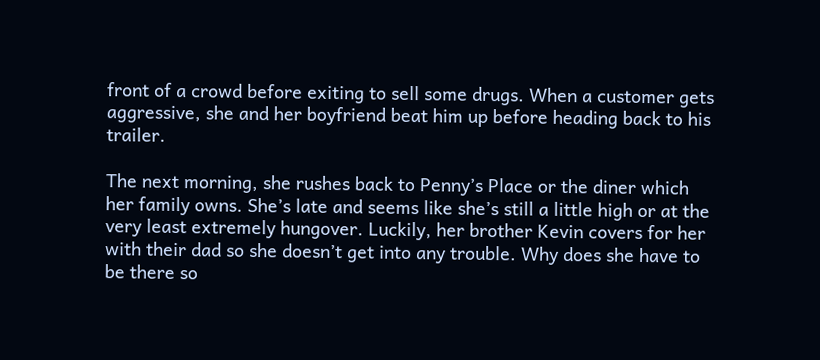front of a crowd before exiting to sell some drugs. When a customer gets aggressive, she and her boyfriend beat him up before heading back to his trailer.

The next morning, she rushes back to Penny’s Place or the diner which her family owns. She’s late and seems like she’s still a little high or at the very least extremely hungover. Luckily, her brother Kevin covers for her with their dad so she doesn’t get into any trouble. Why does she have to be there so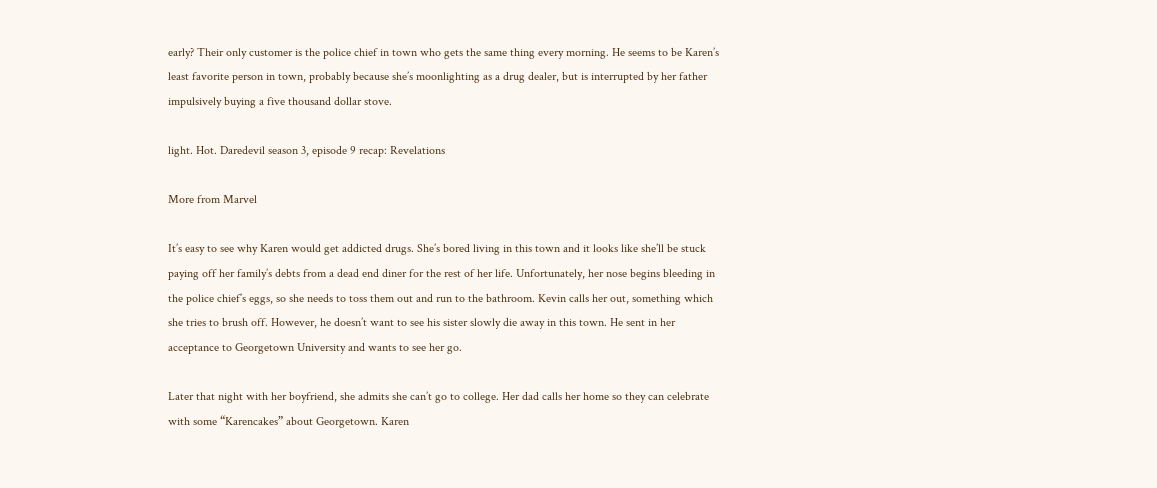early? Their only customer is the police chief in town who gets the same thing every morning. He seems to be Karen’s least favorite person in town, probably because she’s moonlighting as a drug dealer, but is interrupted by her father impulsively buying a five thousand dollar stove.

light. Hot. Daredevil season 3, episode 9 recap: Revelations

More from Marvel

It’s easy to see why Karen would get addicted drugs. She’s bored living in this town and it looks like she’ll be stuck paying off her family’s debts from a dead end diner for the rest of her life. Unfortunately, her nose begins bleeding in the police chief’s eggs, so she needs to toss them out and run to the bathroom. Kevin calls her out, something which she tries to brush off. However, he doesn’t want to see his sister slowly die away in this town. He sent in her acceptance to Georgetown University and wants to see her go.

Later that night with her boyfriend, she admits she can’t go to college. Her dad calls her home so they can celebrate with some “Karencakes” about Georgetown. Karen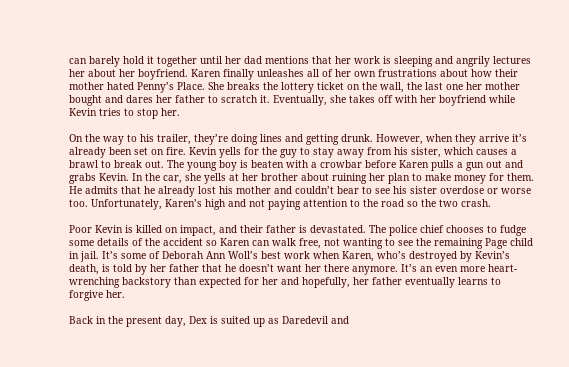can barely hold it together until her dad mentions that her work is sleeping and angrily lectures her about her boyfriend. Karen finally unleashes all of her own frustrations about how their mother hated Penny’s Place. She breaks the lottery ticket on the wall, the last one her mother bought and dares her father to scratch it. Eventually, she takes off with her boyfriend while Kevin tries to stop her.

On the way to his trailer, they’re doing lines and getting drunk. However, when they arrive it’s already been set on fire. Kevin yells for the guy to stay away from his sister, which causes a brawl to break out. The young boy is beaten with a crowbar before Karen pulls a gun out and grabs Kevin. In the car, she yells at her brother about ruining her plan to make money for them. He admits that he already lost his mother and couldn’t bear to see his sister overdose or worse too. Unfortunately, Karen’s high and not paying attention to the road so the two crash.

Poor Kevin is killed on impact, and their father is devastated. The police chief chooses to fudge some details of the accident so Karen can walk free, not wanting to see the remaining Page child in jail. It’s some of Deborah Ann Woll’s best work when Karen, who’s destroyed by Kevin’s death, is told by her father that he doesn’t want her there anymore. It’s an even more heart-wrenching backstory than expected for her and hopefully, her father eventually learns to forgive her.

Back in the present day, Dex is suited up as Daredevil and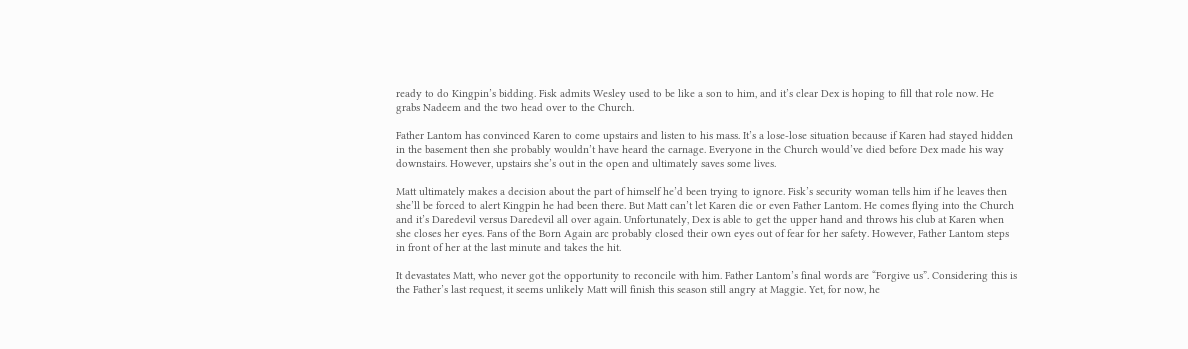ready to do Kingpin’s bidding. Fisk admits Wesley used to be like a son to him, and it’s clear Dex is hoping to fill that role now. He grabs Nadeem and the two head over to the Church.

Father Lantom has convinced Karen to come upstairs and listen to his mass. It’s a lose-lose situation because if Karen had stayed hidden in the basement then she probably wouldn’t have heard the carnage. Everyone in the Church would’ve died before Dex made his way downstairs. However, upstairs she’s out in the open and ultimately saves some lives.

Matt ultimately makes a decision about the part of himself he’d been trying to ignore. Fisk’s security woman tells him if he leaves then she’ll be forced to alert Kingpin he had been there. But Matt can’t let Karen die or even Father Lantom. He comes flying into the Church and it’s Daredevil versus Daredevil all over again. Unfortunately, Dex is able to get the upper hand and throws his club at Karen when she closes her eyes. Fans of the Born Again arc probably closed their own eyes out of fear for her safety. However, Father Lantom steps in front of her at the last minute and takes the hit.

It devastates Matt, who never got the opportunity to reconcile with him. Father Lantom’s final words are “Forgive us”. Considering this is the Father’s last request, it seems unlikely Matt will finish this season still angry at Maggie. Yet, for now, he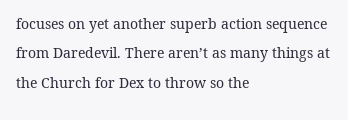focuses on yet another superb action sequence from Daredevil. There aren’t as many things at the Church for Dex to throw so the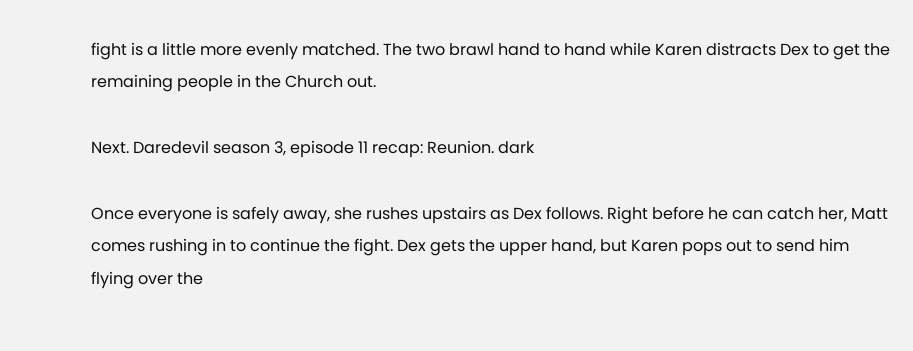fight is a little more evenly matched. The two brawl hand to hand while Karen distracts Dex to get the remaining people in the Church out.

Next. Daredevil season 3, episode 11 recap: Reunion. dark

Once everyone is safely away, she rushes upstairs as Dex follows. Right before he can catch her, Matt comes rushing in to continue the fight. Dex gets the upper hand, but Karen pops out to send him flying over the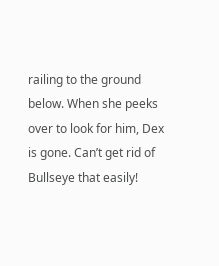railing to the ground below. When she peeks over to look for him, Dex is gone. Can’t get rid of Bullseye that easily!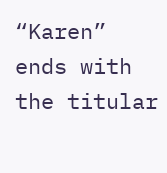“Karen” ends with the titular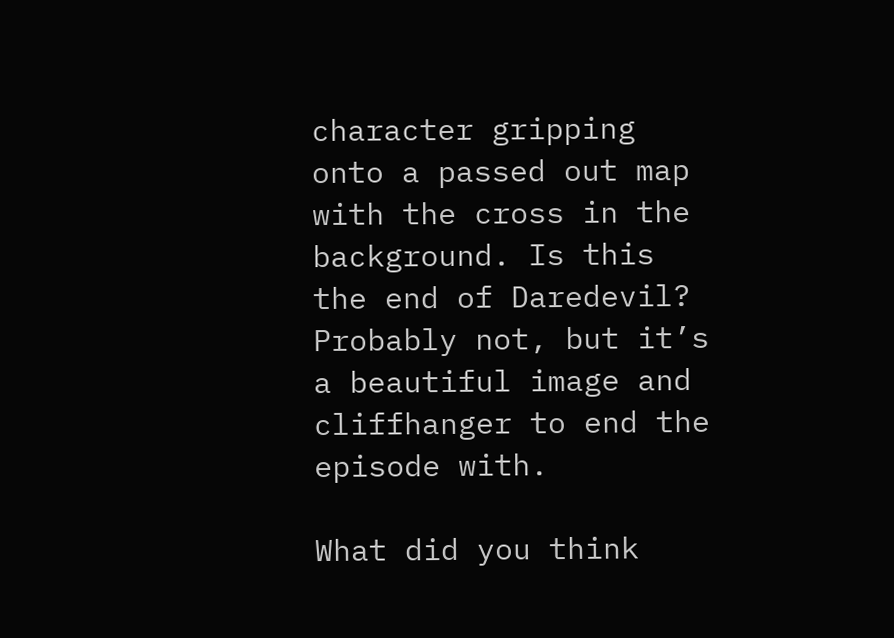character gripping onto a passed out map with the cross in the background. Is this the end of Daredevil? Probably not, but it’s a beautiful image and cliffhanger to end the episode with.

What did you think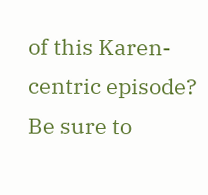of this Karen-centric episode? Be sure to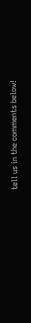tell us in the comments below!